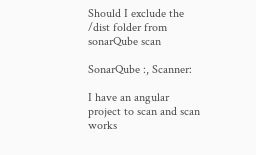Should I exclude the /dist folder from sonarQube scan

SonarQube :, Scanner:

I have an angular project to scan and scan works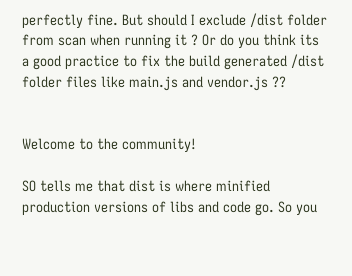perfectly fine. But should I exclude /dist folder from scan when running it ? Or do you think its a good practice to fix the build generated /dist folder files like main.js and vendor.js ??


Welcome to the community!

SO tells me that dist is where minified production versions of libs and code go. So you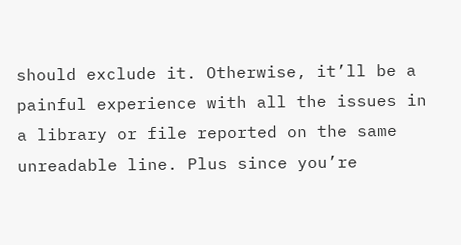should exclude it. Otherwise, it’ll be a painful experience with all the issues in a library or file reported on the same unreadable line. Plus since you’re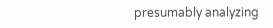presumably analyzing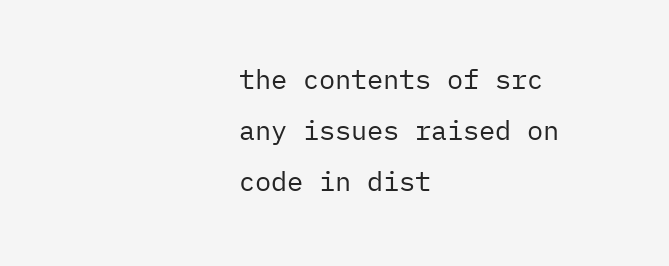the contents of src any issues raised on code in dist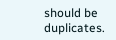should be duplicates.